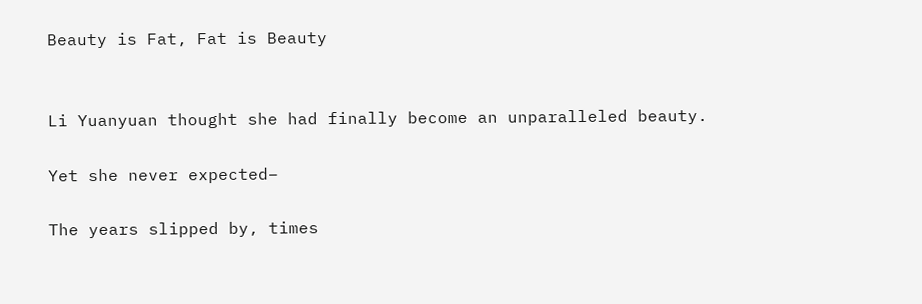Beauty is Fat, Fat is Beauty


Li Yuanyuan thought she had finally become an unparalleled beauty.

Yet she never expected–

The years slipped by, times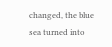changed, the blue sea turned into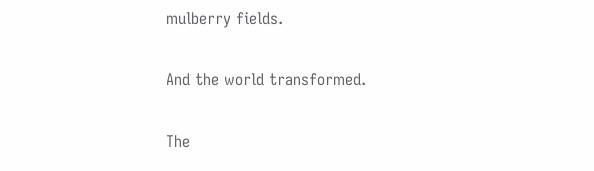mulberry fields.

And the world transformed.

The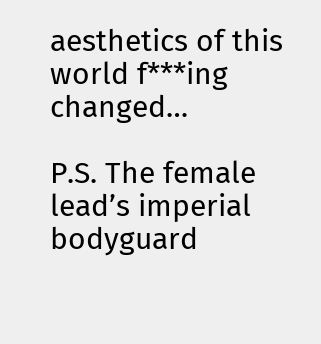aesthetics of this world f***ing changed…

P.S. The female lead’s imperial bodyguard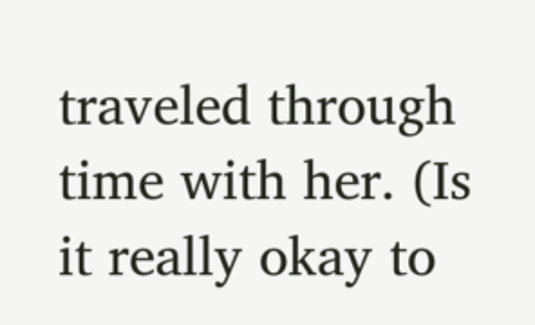traveled through time with her. (Is it really okay to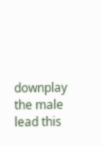downplay the male lead this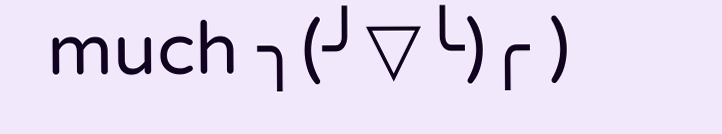much ╮(╯▽╰)╭ )